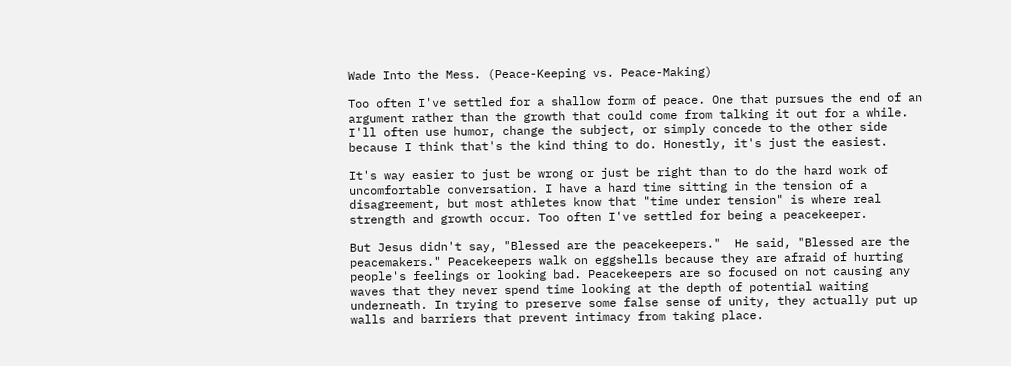Wade Into the Mess. (Peace-Keeping vs. Peace-Making)

Too often I've settled for a shallow form of peace. One that pursues the end of an argument rather than the growth that could come from talking it out for a while. I'll often use humor, change the subject, or simply concede to the other side because I think that's the kind thing to do. Honestly, it's just the easiest.

It's way easier to just be wrong or just be right than to do the hard work of uncomfortable conversation. I have a hard time sitting in the tension of a disagreement, but most athletes know that "time under tension" is where real strength and growth occur. Too often I've settled for being a peacekeeper.

But Jesus didn't say, "Blessed are the peacekeepers."  He said, "Blessed are the peacemakers." Peacekeepers walk on eggshells because they are afraid of hurting people's feelings or looking bad. Peacekeepers are so focused on not causing any waves that they never spend time looking at the depth of potential waiting underneath. In trying to preserve some false sense of unity, they actually put up walls and barriers that prevent intimacy from taking place.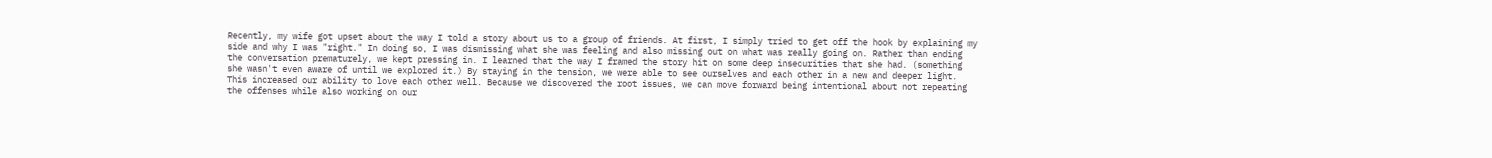Recently, my wife got upset about the way I told a story about us to a group of friends. At first, I simply tried to get off the hook by explaining my side and why I was "right." In doing so, I was dismissing what she was feeling and also missing out on what was really going on. Rather than ending the conversation prematurely, we kept pressing in. I learned that the way I framed the story hit on some deep insecurities that she had. (something she wasn't even aware of until we explored it.) By staying in the tension, we were able to see ourselves and each other in a new and deeper light. This increased our ability to love each other well. Because we discovered the root issues, we can move forward being intentional about not repeating the offenses while also working on our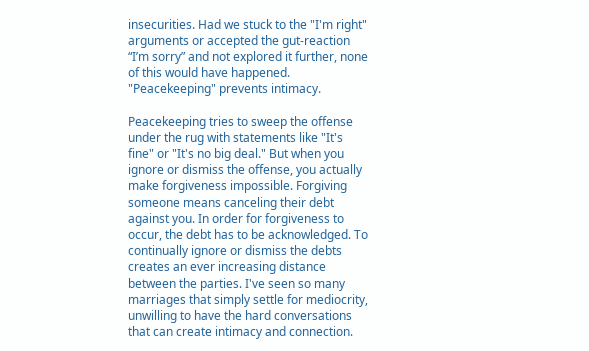insecurities. Had we stuck to the "I'm right" arguments or accepted the gut-reaction “I’m sorry” and not explored it further, none of this would have happened. "Peacekeeping" prevents intimacy.

Peacekeeping tries to sweep the offense under the rug with statements like "It's fine" or "It's no big deal." But when you ignore or dismiss the offense, you actually make forgiveness impossible. Forgiving someone means canceling their debt against you. In order for forgiveness to occur, the debt has to be acknowledged. To continually ignore or dismiss the debts creates an ever increasing distance between the parties. I've seen so many marriages that simply settle for mediocrity, unwilling to have the hard conversations that can create intimacy and connection.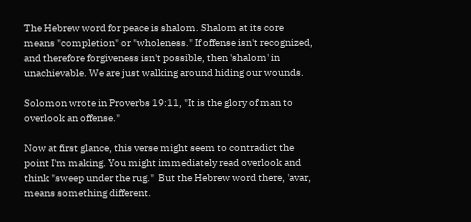The Hebrew word for peace is shalom. Shalom at its core means "completion" or "wholeness." If offense isn't recognized, and therefore forgiveness isn't possible, then 'shalom' in unachievable. We are just walking around hiding our wounds.

Solomon wrote in Proverbs 19:11, "It is the glory of man to overlook an offense."

Now at first glance, this verse might seem to contradict the point I'm making. You might immediately read overlook and think "sweep under the rug."  But the Hebrew word there, 'avar, means something different.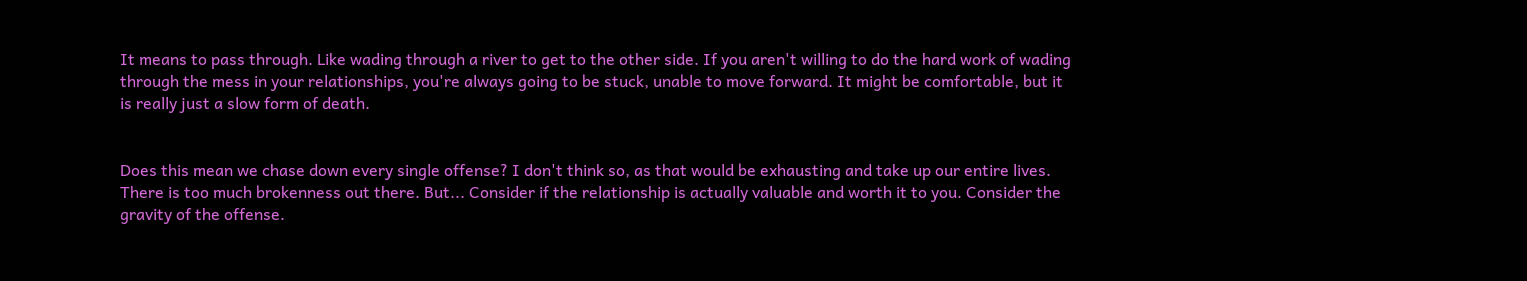It means to pass through. Like wading through a river to get to the other side. If you aren't willing to do the hard work of wading through the mess in your relationships, you're always going to be stuck, unable to move forward. It might be comfortable, but it is really just a slow form of death.


Does this mean we chase down every single offense? I don't think so, as that would be exhausting and take up our entire lives. There is too much brokenness out there. But... Consider if the relationship is actually valuable and worth it to you. Consider the gravity of the offense.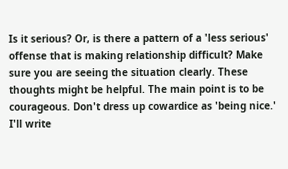Is it serious? Or, is there a pattern of a 'less serious' offense that is making relationship difficult? Make sure you are seeing the situation clearly. These thoughts might be helpful. The main point is to be courageous. Don't dress up cowardice as 'being nice.' I'll write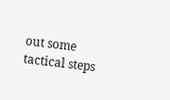out some tactical steps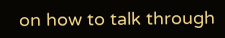on how to talk through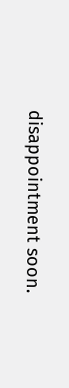disappointment soon.